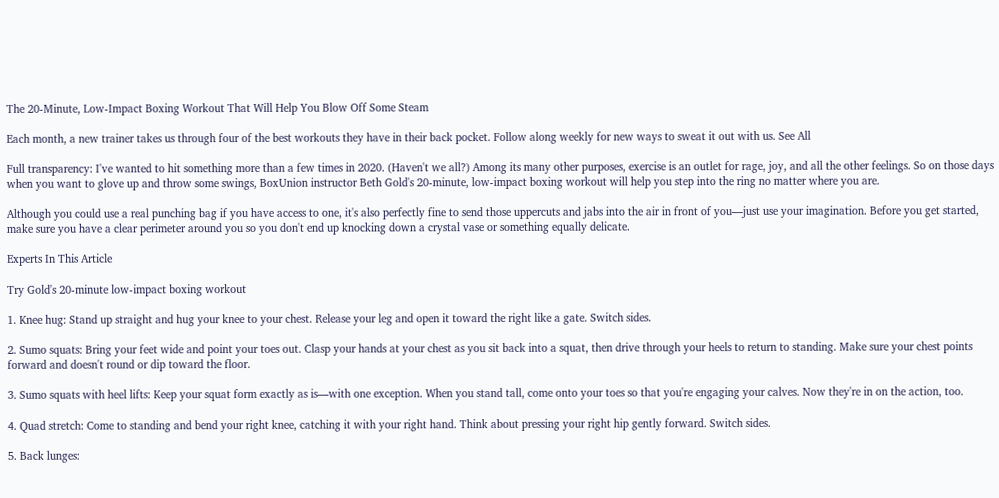The 20-Minute, Low-Impact Boxing Workout That Will Help You Blow Off Some Steam

Each month, a new trainer takes us through four of the best workouts they have in their back pocket. Follow along weekly for new ways to sweat it out with us. See All

Full transparency: I've wanted to hit something more than a few times in 2020. (Haven't we all?) Among its many other purposes, exercise is an outlet for rage, joy, and all the other feelings. So on those days when you want to glove up and throw some swings, BoxUnion instructor Beth Gold's 20-minute, low-impact boxing workout will help you step into the ring no matter where you are.

Although you could use a real punching bag if you have access to one, it's also perfectly fine to send those uppercuts and jabs into the air in front of you—just use your imagination. Before you get started, make sure you have a clear perimeter around you so you don't end up knocking down a crystal vase or something equally delicate.

Experts In This Article

Try Gold's 20-minute low-impact boxing workout

1. Knee hug: Stand up straight and hug your knee to your chest. Release your leg and open it toward the right like a gate. Switch sides.

2. Sumo squats: Bring your feet wide and point your toes out. Clasp your hands at your chest as you sit back into a squat, then drive through your heels to return to standing. Make sure your chest points forward and doesn't round or dip toward the floor.

3. Sumo squats with heel lifts: Keep your squat form exactly as is—with one exception. When you stand tall, come onto your toes so that you're engaging your calves. Now they're in on the action, too.

4. Quad stretch: Come to standing and bend your right knee, catching it with your right hand. Think about pressing your right hip gently forward. Switch sides.

5. Back lunges: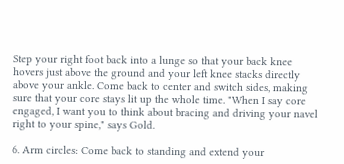Step your right foot back into a lunge so that your back knee hovers just above the ground and your left knee stacks directly above your ankle. Come back to center and switch sides, making sure that your core stays lit up the whole time. "When I say core engaged, I want you to think about bracing and driving your navel right to your spine," says Gold.

6. Arm circles: Come back to standing and extend your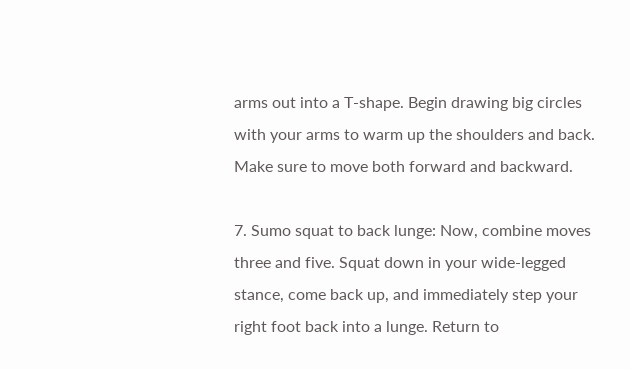arms out into a T-shape. Begin drawing big circles with your arms to warm up the shoulders and back. Make sure to move both forward and backward.

7. Sumo squat to back lunge: Now, combine moves three and five. Squat down in your wide-legged stance, come back up, and immediately step your right foot back into a lunge. Return to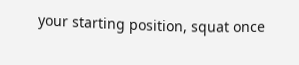your starting position, squat once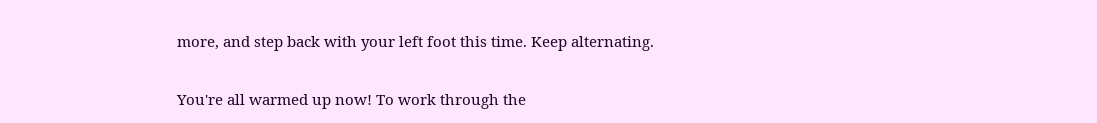more, and step back with your left foot this time. Keep alternating.

You're all warmed up now! To work through the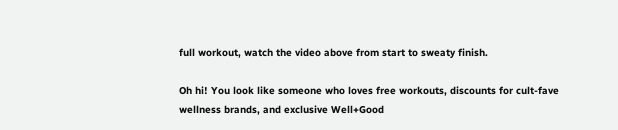full workout, watch the video above from start to sweaty finish.

Oh hi! You look like someone who loves free workouts, discounts for cult-fave wellness brands, and exclusive Well+Good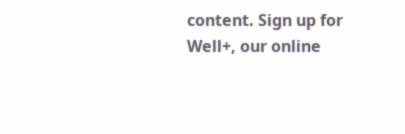content. Sign up for Well+, our online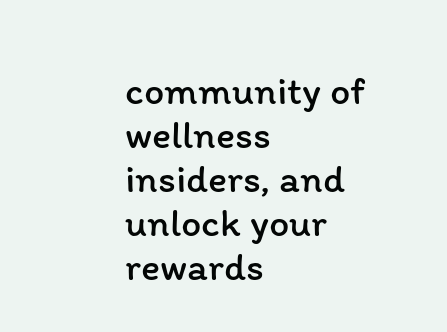community of wellness insiders, and unlock your rewards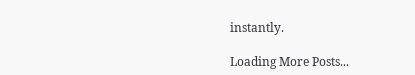instantly.

Loading More Posts...